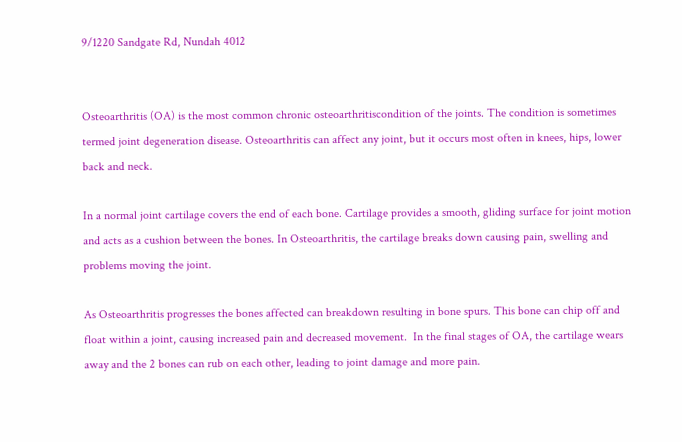9/1220 Sandgate Rd, Nundah 4012


Osteoarthritis (OA) is the most common chronic osteoarthritiscondition of the joints. The condition is sometimes termed joint degeneration disease. Osteoarthritis can affect any joint, but it occurs most often in knees, hips, lower back and neck.

In a normal joint cartilage covers the end of each bone. Cartilage provides a smooth, gliding surface for joint motion and acts as a cushion between the bones. In Osteoarthritis, the cartilage breaks down causing pain, swelling and problems moving the joint.

As Osteoarthritis progresses the bones affected can breakdown resulting in bone spurs. This bone can chip off and float within a joint, causing increased pain and decreased movement.  In the final stages of OA, the cartilage wears away and the 2 bones can rub on each other, leading to joint damage and more pain.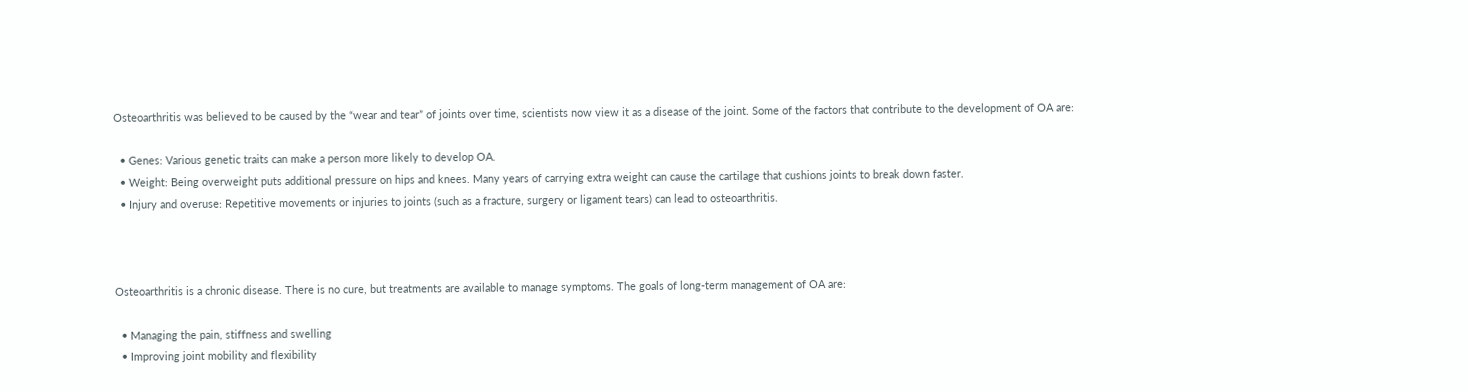Osteoarthritis was believed to be caused by the “wear and tear” of joints over time, scientists now view it as a disease of the joint. Some of the factors that contribute to the development of OA are:

  • Genes: Various genetic traits can make a person more likely to develop OA.
  • Weight: Being overweight puts additional pressure on hips and knees. Many years of carrying extra weight can cause the cartilage that cushions joints to break down faster.
  • Injury and overuse: Repetitive movements or injuries to joints (such as a fracture, surgery or ligament tears) can lead to osteoarthritis.



Osteoarthritis is a chronic disease. There is no cure, but treatments are available to manage symptoms. The goals of long-term management of OA are:

  • Managing the pain, stiffness and swelling
  • Improving joint mobility and flexibility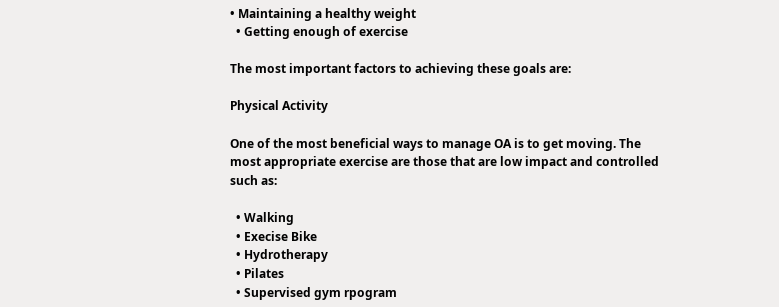• Maintaining a healthy weight
  • Getting enough of exercise

The most important factors to achieving these goals are:

Physical Activity

One of the most beneficial ways to manage OA is to get moving. The most appropriate exercise are those that are low impact and controlled such as:

  • Walking
  • Execise Bike
  • Hydrotherapy
  • Pilates
  • Supervised gym rpogram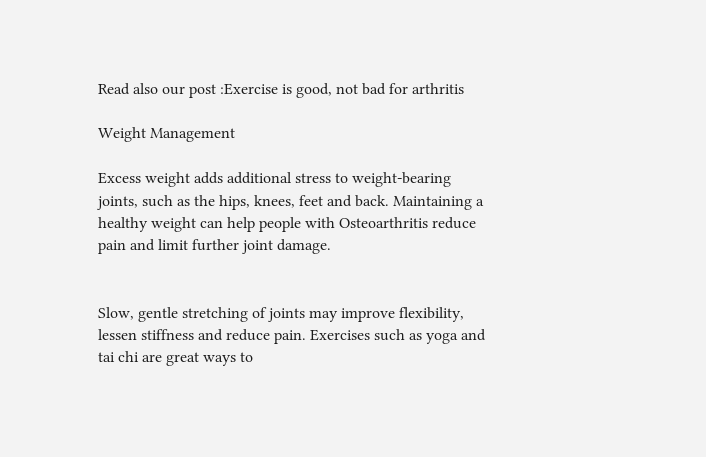Read also our post :Exercise is good, not bad for arthritis

Weight Management

Excess weight adds additional stress to weight-bearing joints, such as the hips, knees, feet and back. Maintaining a healthy weight can help people with Osteoarthritis reduce pain and limit further joint damage.


Slow, gentle stretching of joints may improve flexibility, lessen stiffness and reduce pain. Exercises such as yoga and tai chi are great ways to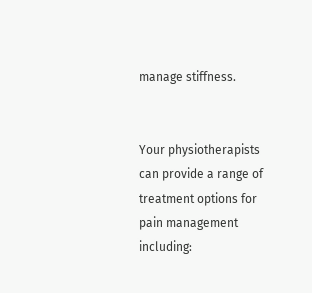manage stiffness.


Your physiotherapists can provide a range of treatment options for pain management including: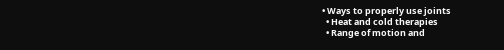• Ways to properly use joints
  • Heat and cold therapies
  • Range of motion and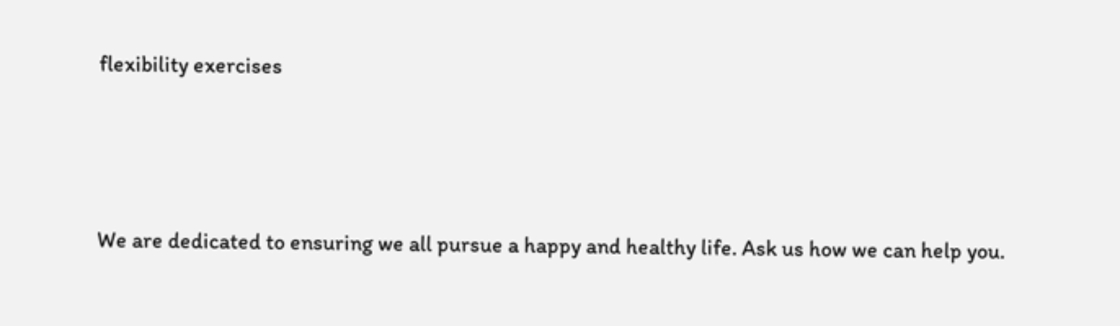flexibility exercises




We are dedicated to ensuring we all pursue a happy and healthy life. Ask us how we can help you.